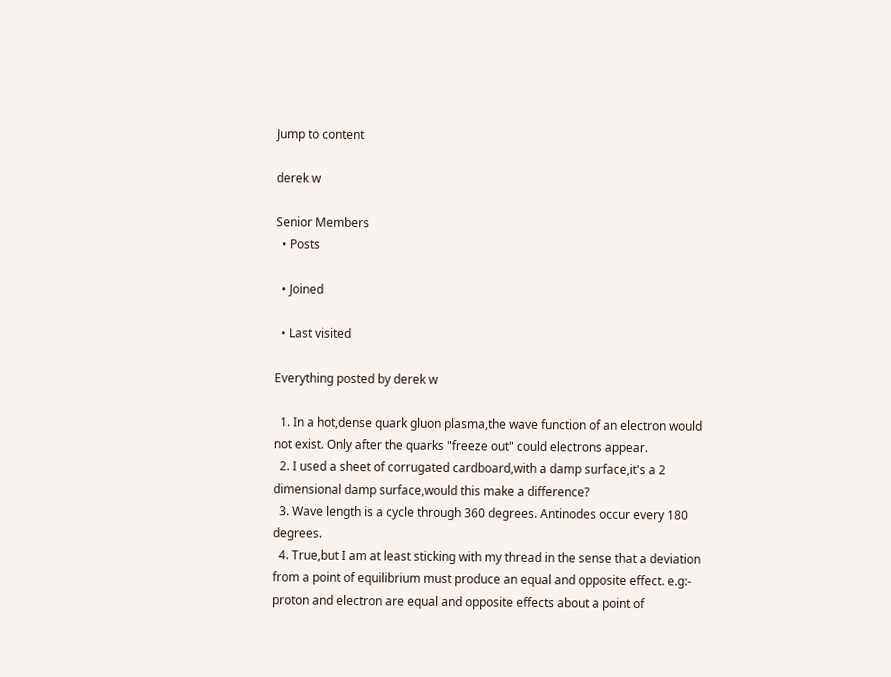Jump to content

derek w

Senior Members
  • Posts

  • Joined

  • Last visited

Everything posted by derek w

  1. In a hot,dense quark gluon plasma,the wave function of an electron would not exist. Only after the quarks "freeze out" could electrons appear.
  2. I used a sheet of corrugated cardboard,with a damp surface,it's a 2 dimensional damp surface,would this make a difference?
  3. Wave length is a cycle through 360 degrees. Antinodes occur every 180 degrees.
  4. True,but I am at least sticking with my thread in the sense that a deviation from a point of equilibrium must produce an equal and opposite effect. e.g:- proton and electron are equal and opposite effects about a point of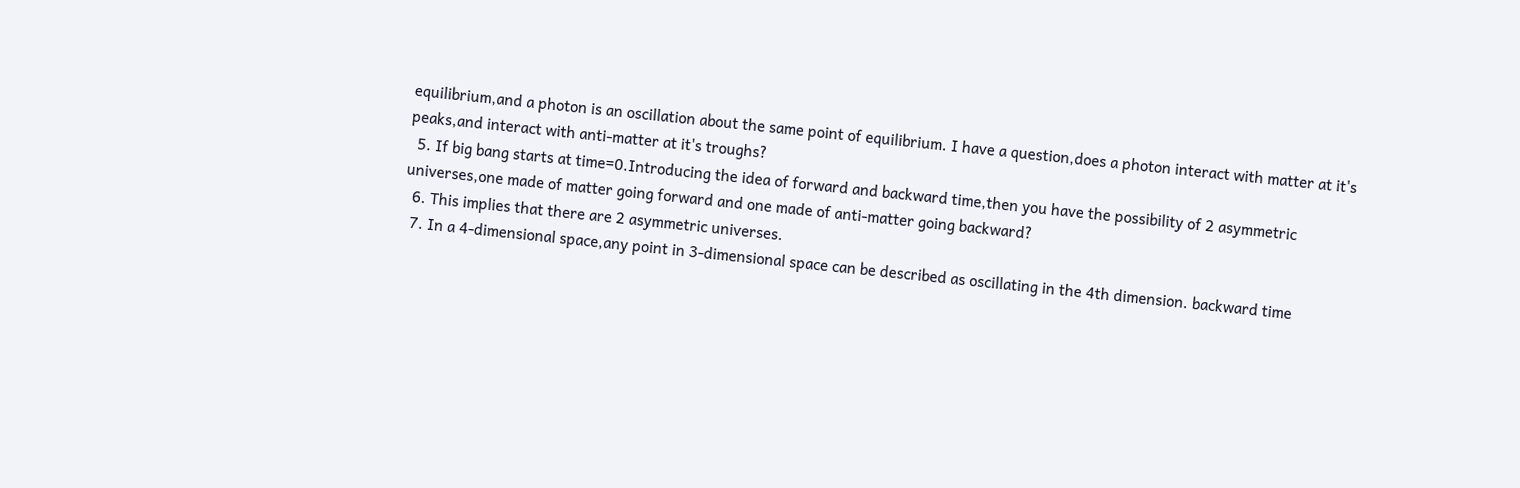equilibrium,and a photon is an oscillation about the same point of equilibrium. I have a question,does a photon interact with matter at it's peaks,and interact with anti-matter at it's troughs?
  5. If big bang starts at time=0.Introducing the idea of forward and backward time,then you have the possibility of 2 asymmetric universes,one made of matter going forward and one made of anti-matter going backward?
  6. This implies that there are 2 asymmetric universes.
  7. In a 4-dimensional space,any point in 3-dimensional space can be described as oscillating in the 4th dimension. backward time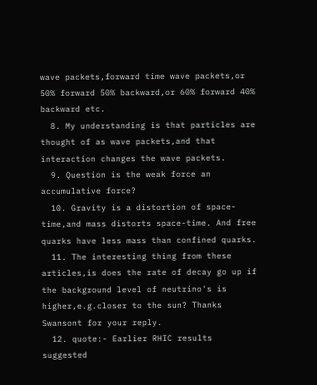wave packets,forward time wave packets,or 50% forward 50% backward,or 60% forward 40% backward etc.
  8. My understanding is that particles are thought of as wave packets,and that interaction changes the wave packets.
  9. Question is the weak force an accumulative force?
  10. Gravity is a distortion of space-time,and mass distorts space-time. And free quarks have less mass than confined quarks.
  11. The interesting thing from these articles,is does the rate of decay go up if the background level of neutrino's is higher,e.g.closer to the sun? Thanks Swansont for your reply.
  12. quote:- Earlier RHIC results suggested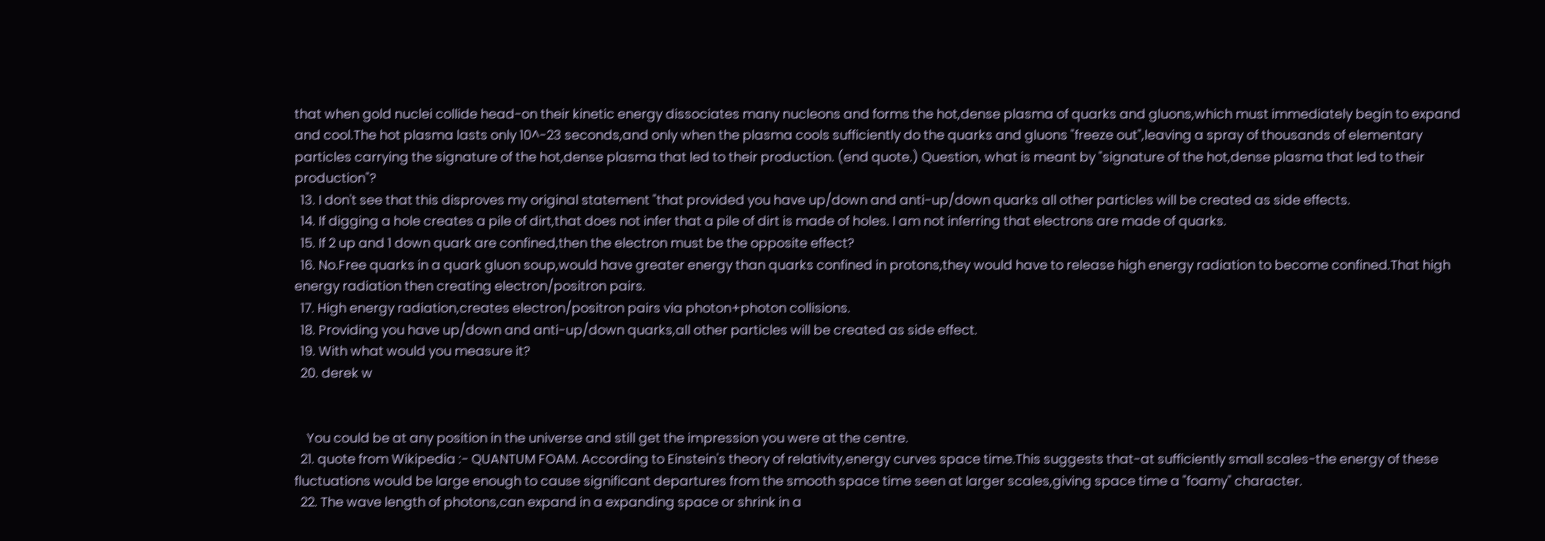that when gold nuclei collide head-on their kinetic energy dissociates many nucleons and forms the hot,dense plasma of quarks and gluons,which must immediately begin to expand and cool.The hot plasma lasts only 10^-23 seconds,and only when the plasma cools sufficiently do the quarks and gluons "freeze out",leaving a spray of thousands of elementary particles carrying the signature of the hot,dense plasma that led to their production. (end quote.) Question, what is meant by "signature of the hot,dense plasma that led to their production"?
  13. I don't see that this disproves my original statement "that provided you have up/down and anti-up/down quarks all other particles will be created as side effects.
  14. If digging a hole creates a pile of dirt,that does not infer that a pile of dirt is made of holes. I am not inferring that electrons are made of quarks.
  15. If 2 up and 1 down quark are confined,then the electron must be the opposite effect?
  16. No.Free quarks in a quark gluon soup,would have greater energy than quarks confined in protons,they would have to release high energy radiation to become confined.That high energy radiation then creating electron/positron pairs.
  17. High energy radiation,creates electron/positron pairs via photon+photon collisions.
  18. Providing you have up/down and anti-up/down quarks,all other particles will be created as side effect.
  19. With what would you measure it?
  20. derek w


    You could be at any position in the universe and still get the impression you were at the centre.
  21. quote from Wikipedia :- QUANTUM FOAM. According to Einstein's theory of relativity,energy curves space time.This suggests that-at sufficiently small scales-the energy of these fluctuations would be large enough to cause significant departures from the smooth space time seen at larger scales,giving space time a "foamy" character.
  22. The wave length of photons,can expand in a expanding space or shrink in a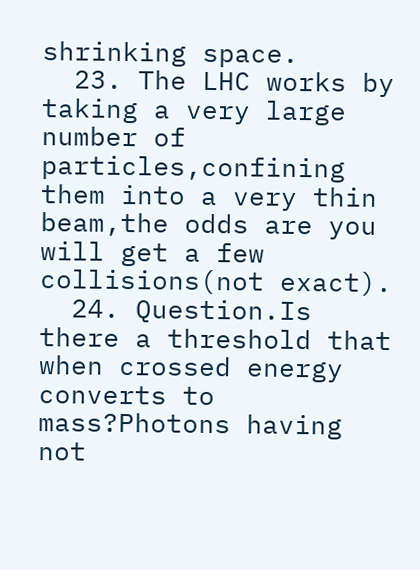shrinking space.
  23. The LHC works by taking a very large number of particles,confining them into a very thin beam,the odds are you will get a few collisions(not exact).
  24. Question.Is there a threshold that when crossed energy converts to mass?Photons having not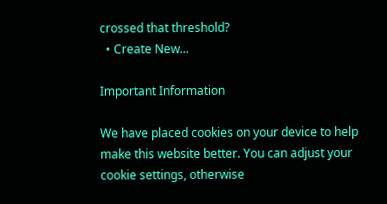crossed that threshold?
  • Create New...

Important Information

We have placed cookies on your device to help make this website better. You can adjust your cookie settings, otherwise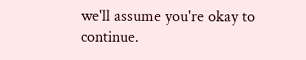we'll assume you're okay to continue.